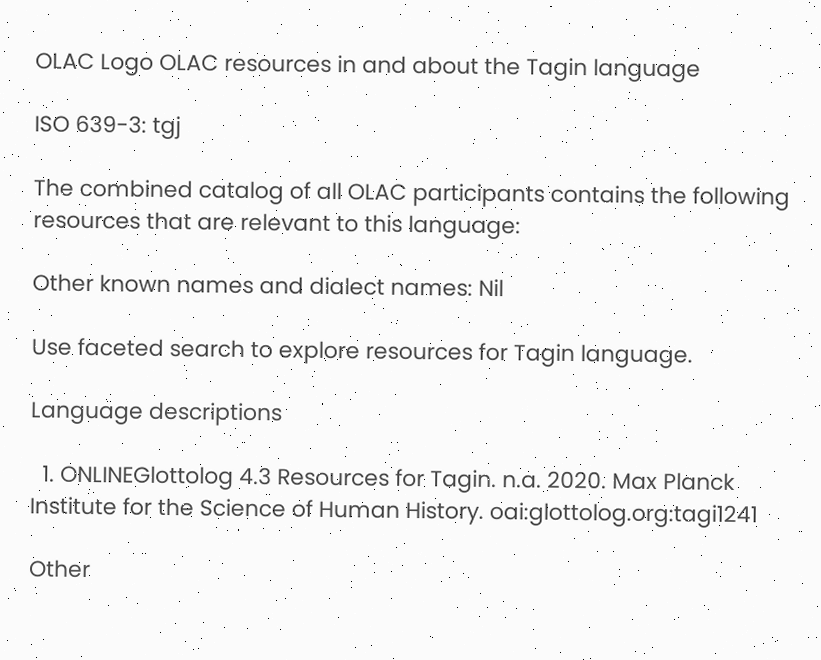OLAC Logo OLAC resources in and about the Tagin language

ISO 639-3: tgj

The combined catalog of all OLAC participants contains the following resources that are relevant to this language:

Other known names and dialect names: Nil

Use faceted search to explore resources for Tagin language.

Language descriptions

  1. ONLINEGlottolog 4.3 Resources for Tagin. n.a. 2020. Max Planck Institute for the Science of Human History. oai:glottolog.org:tagi1241

Other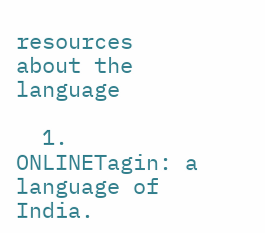resources about the language

  1. ONLINETagin: a language of India.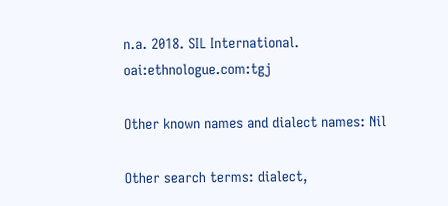n.a. 2018. SIL International. oai:ethnologue.com:tgj

Other known names and dialect names: Nil

Other search terms: dialect,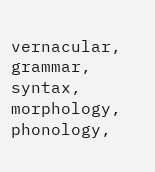vernacular, grammar, syntax, morphology, phonology,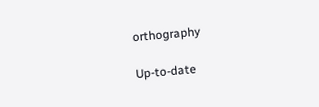orthography

Up-to-date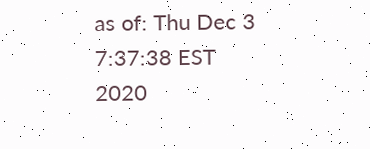as of: Thu Dec 3 7:37:38 EST 2020